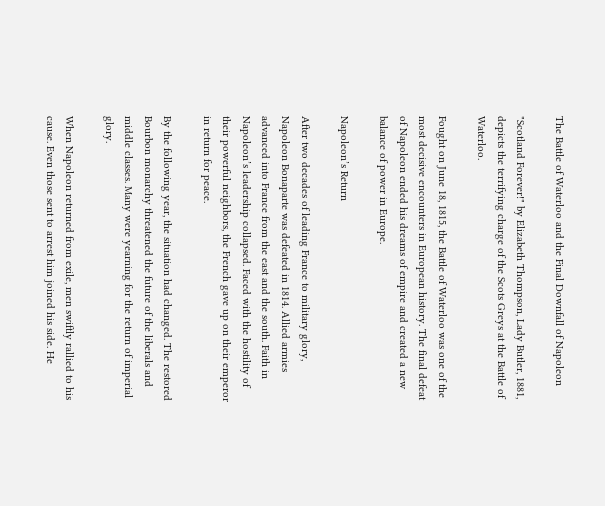The Battle of Waterloo and the Final Downfall of Napoleon

"Scotland Forever!" by Elizabeth Thompson, Lady Butler, 1881, depicts the terrifying charge of the Scots Greys at the Battle of Waterloo.

Fought on June 18, 1815, the Battle of Waterloo was one of the most decisive encounters in European history. The final defeat of Napoleon ended his dreams of empire and created a new balance of power in Europe.

Napoleon’s Return

After two decades of leading France to military glory, Napoleon Bonaparte was defeated in 1814. Allied armies advanced into France from the east and the south. Faith in Napoleon’s leadership collapsed. Faced with the hostility of their powerful neighbors, the French gave up on their emperor in return for peace.

By the following year, the situation had changed. The restored Bourbon monarchy threatened the future of the liberals and middle classes. Many were yearning for the return of imperial glory.

When Napoleon returned from exile, men swiftly rallied to his cause. Even those sent to arrest him joined his side. He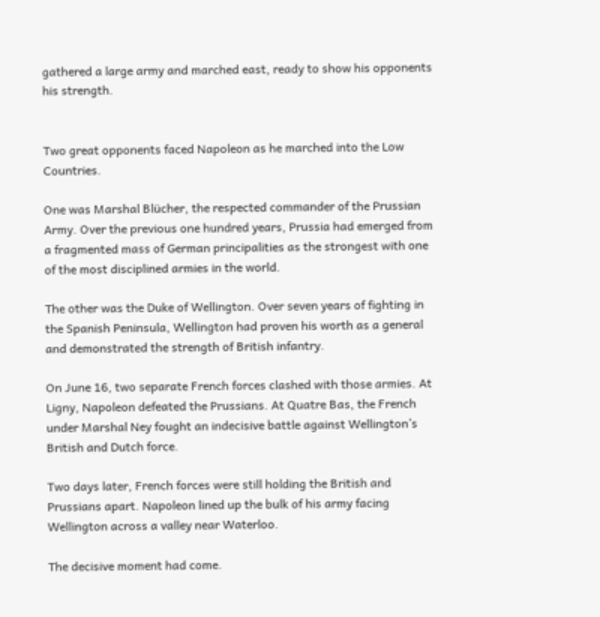gathered a large army and marched east, ready to show his opponents his strength.


Two great opponents faced Napoleon as he marched into the Low Countries.

One was Marshal Blücher, the respected commander of the Prussian Army. Over the previous one hundred years, Prussia had emerged from a fragmented mass of German principalities as the strongest with one of the most disciplined armies in the world.

The other was the Duke of Wellington. Over seven years of fighting in the Spanish Peninsula, Wellington had proven his worth as a general and demonstrated the strength of British infantry.

On June 16, two separate French forces clashed with those armies. At Ligny, Napoleon defeated the Prussians. At Quatre Bas, the French under Marshal Ney fought an indecisive battle against Wellington’s British and Dutch force.

Two days later, French forces were still holding the British and Prussians apart. Napoleon lined up the bulk of his army facing Wellington across a valley near Waterloo.

The decisive moment had come.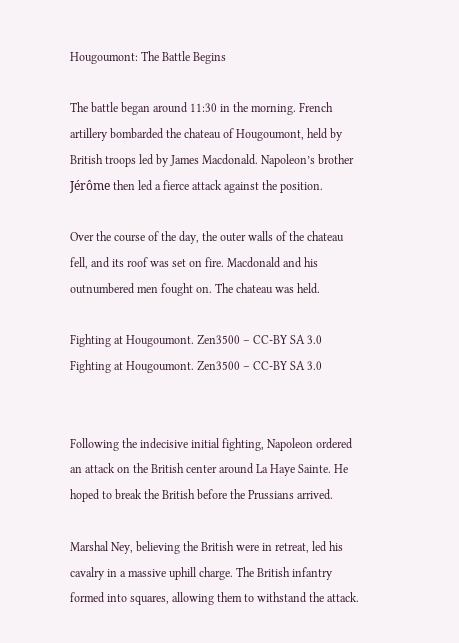Hougoumont: The Battle Begins

The battle began around 11:30 in the morning. French artillery bombarded the chateau of Hougoumont, held by British troops led by James Macdonald. Napoleon’s brother Jérôme then led a fierce attack against the position.

Over the course of the day, the outer walls of the chateau fell, and its roof was set on fire. Macdonald and his outnumbered men fought on. The chateau was held.

Fighting at Hougoumont. Zen3500 – CC-BY SA 3.0
Fighting at Hougoumont. Zen3500 – CC-BY SA 3.0


Following the indecisive initial fighting, Napoleon ordered an attack on the British center around La Haye Sainte. He hoped to break the British before the Prussians arrived.

Marshal Ney, believing the British were in retreat, led his cavalry in a massive uphill charge. The British infantry formed into squares, allowing them to withstand the attack.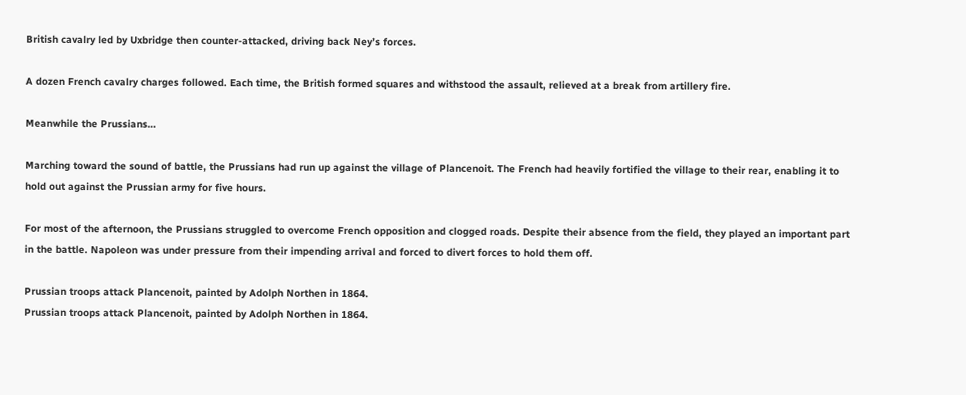British cavalry led by Uxbridge then counter-attacked, driving back Ney’s forces.

A dozen French cavalry charges followed. Each time, the British formed squares and withstood the assault, relieved at a break from artillery fire.

Meanwhile the Prussians…

Marching toward the sound of battle, the Prussians had run up against the village of Plancenoit. The French had heavily fortified the village to their rear, enabling it to hold out against the Prussian army for five hours.

For most of the afternoon, the Prussians struggled to overcome French opposition and clogged roads. Despite their absence from the field, they played an important part in the battle. Napoleon was under pressure from their impending arrival and forced to divert forces to hold them off.

Prussian troops attack Plancenoit, painted by Adolph Northen in 1864.
Prussian troops attack Plancenoit, painted by Adolph Northen in 1864.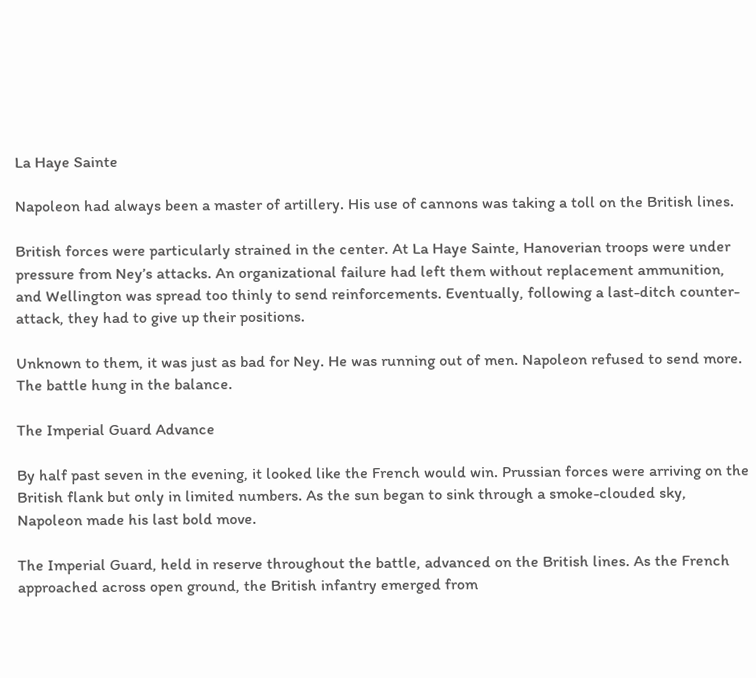La Haye Sainte

Napoleon had always been a master of artillery. His use of cannons was taking a toll on the British lines.

British forces were particularly strained in the center. At La Haye Sainte, Hanoverian troops were under pressure from Ney’s attacks. An organizational failure had left them without replacement ammunition, and Wellington was spread too thinly to send reinforcements. Eventually, following a last-ditch counter-attack, they had to give up their positions.

Unknown to them, it was just as bad for Ney. He was running out of men. Napoleon refused to send more. The battle hung in the balance.

The Imperial Guard Advance

By half past seven in the evening, it looked like the French would win. Prussian forces were arriving on the British flank but only in limited numbers. As the sun began to sink through a smoke-clouded sky, Napoleon made his last bold move.

The Imperial Guard, held in reserve throughout the battle, advanced on the British lines. As the French approached across open ground, the British infantry emerged from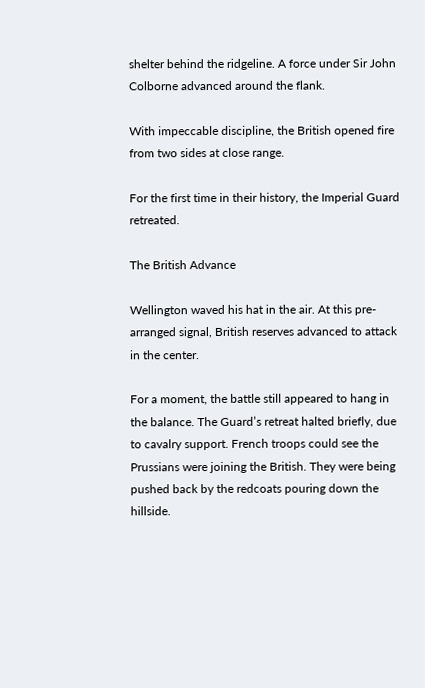shelter behind the ridgeline. A force under Sir John Colborne advanced around the flank.

With impeccable discipline, the British opened fire from two sides at close range.

For the first time in their history, the Imperial Guard retreated.

The British Advance

Wellington waved his hat in the air. At this pre-arranged signal, British reserves advanced to attack in the center.

For a moment, the battle still appeared to hang in the balance. The Guard’s retreat halted briefly, due to cavalry support. French troops could see the Prussians were joining the British. They were being pushed back by the redcoats pouring down the hillside.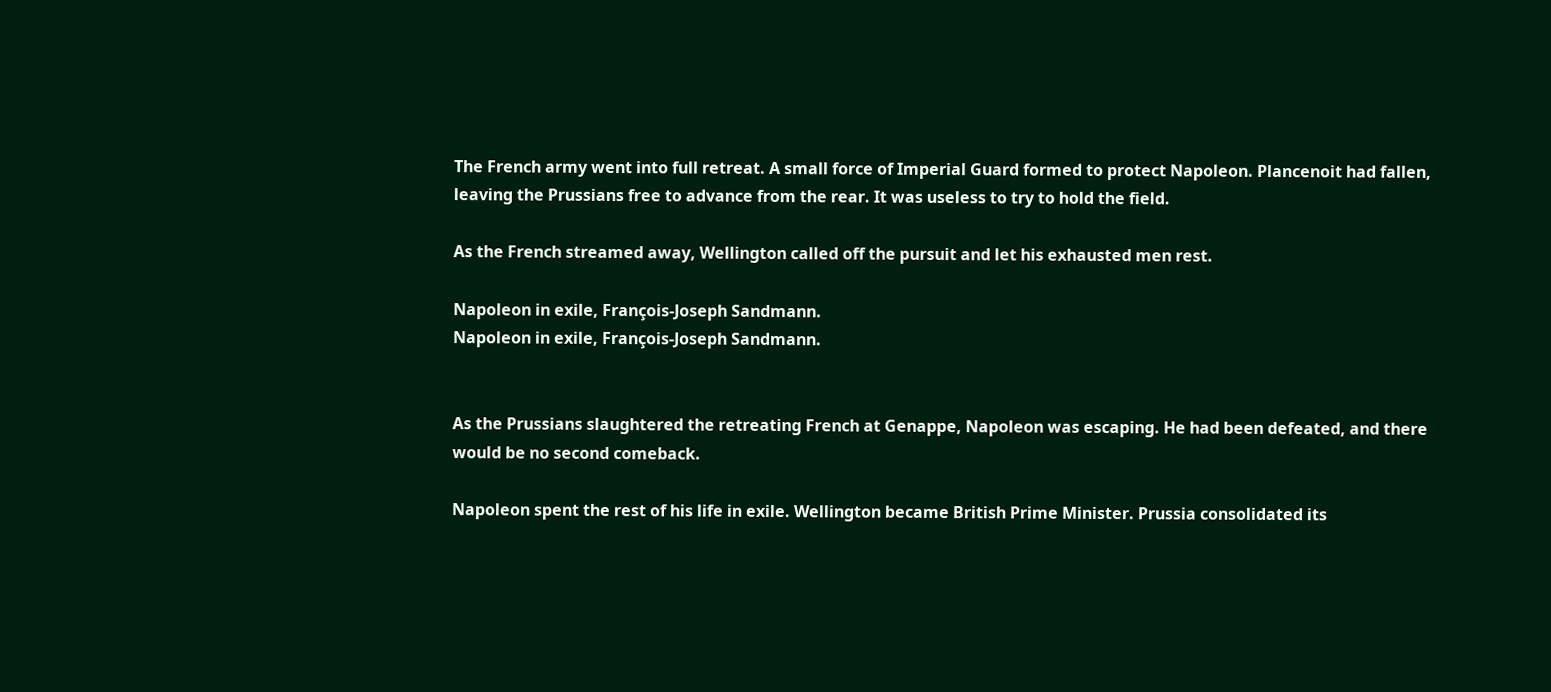The French army went into full retreat. A small force of Imperial Guard formed to protect Napoleon. Plancenoit had fallen, leaving the Prussians free to advance from the rear. It was useless to try to hold the field.

As the French streamed away, Wellington called off the pursuit and let his exhausted men rest.

Napoleon in exile, François-Joseph Sandmann.
Napoleon in exile, François-Joseph Sandmann.


As the Prussians slaughtered the retreating French at Genappe, Napoleon was escaping. He had been defeated, and there would be no second comeback.

Napoleon spent the rest of his life in exile. Wellington became British Prime Minister. Prussia consolidated its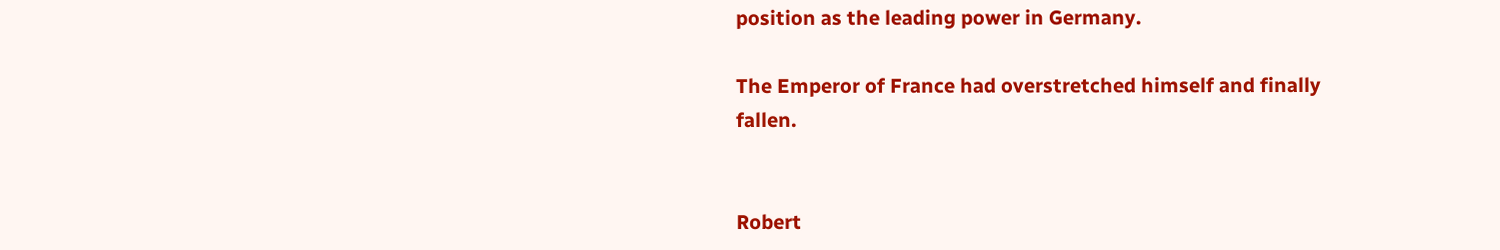position as the leading power in Germany.

The Emperor of France had overstretched himself and finally fallen.


Robert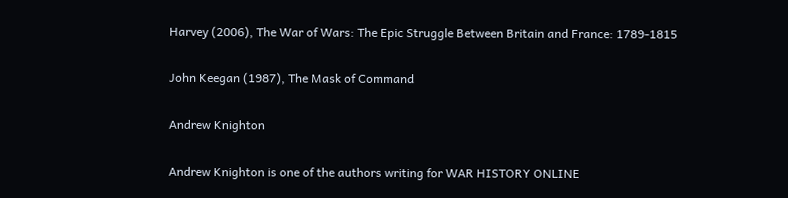Harvey (2006), The War of Wars: The Epic Struggle Between Britain and France: 1789-1815

John Keegan (1987), The Mask of Command

Andrew Knighton

Andrew Knighton is one of the authors writing for WAR HISTORY ONLINE